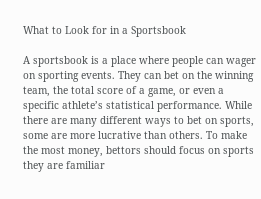What to Look for in a Sportsbook

A sportsbook is a place where people can wager on sporting events. They can bet on the winning team, the total score of a game, or even a specific athlete’s statistical performance. While there are many different ways to bet on sports, some are more lucrative than others. To make the most money, bettors should focus on sports they are familiar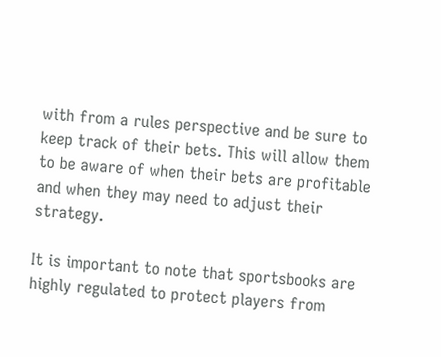with from a rules perspective and be sure to keep track of their bets. This will allow them to be aware of when their bets are profitable and when they may need to adjust their strategy.

It is important to note that sportsbooks are highly regulated to protect players from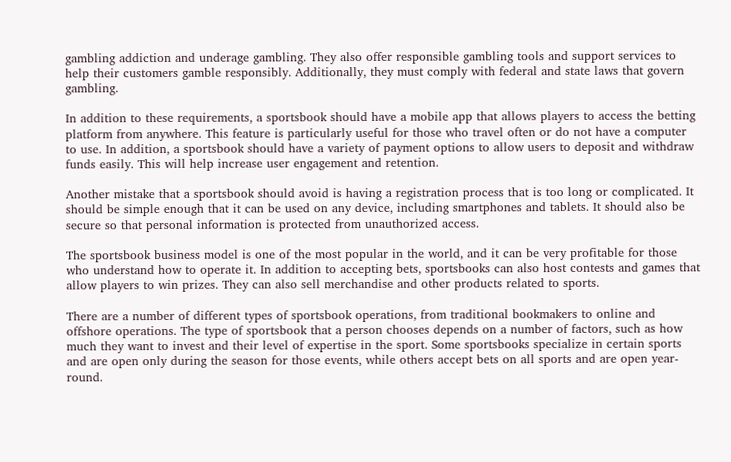gambling addiction and underage gambling. They also offer responsible gambling tools and support services to help their customers gamble responsibly. Additionally, they must comply with federal and state laws that govern gambling.

In addition to these requirements, a sportsbook should have a mobile app that allows players to access the betting platform from anywhere. This feature is particularly useful for those who travel often or do not have a computer to use. In addition, a sportsbook should have a variety of payment options to allow users to deposit and withdraw funds easily. This will help increase user engagement and retention.

Another mistake that a sportsbook should avoid is having a registration process that is too long or complicated. It should be simple enough that it can be used on any device, including smartphones and tablets. It should also be secure so that personal information is protected from unauthorized access.

The sportsbook business model is one of the most popular in the world, and it can be very profitable for those who understand how to operate it. In addition to accepting bets, sportsbooks can also host contests and games that allow players to win prizes. They can also sell merchandise and other products related to sports.

There are a number of different types of sportsbook operations, from traditional bookmakers to online and offshore operations. The type of sportsbook that a person chooses depends on a number of factors, such as how much they want to invest and their level of expertise in the sport. Some sportsbooks specialize in certain sports and are open only during the season for those events, while others accept bets on all sports and are open year-round.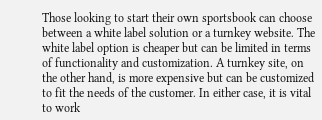Those looking to start their own sportsbook can choose between a white label solution or a turnkey website. The white label option is cheaper but can be limited in terms of functionality and customization. A turnkey site, on the other hand, is more expensive but can be customized to fit the needs of the customer. In either case, it is vital to work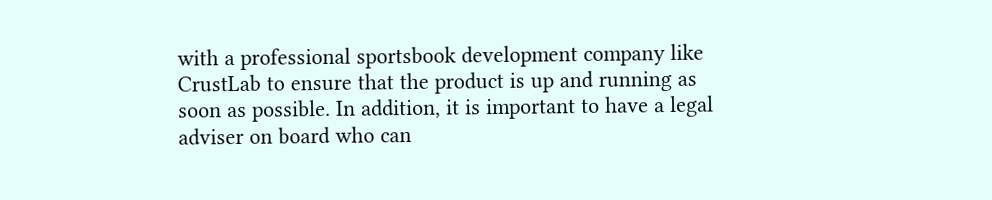with a professional sportsbook development company like CrustLab to ensure that the product is up and running as soon as possible. In addition, it is important to have a legal adviser on board who can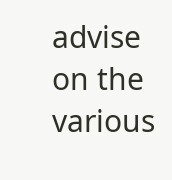advise on the various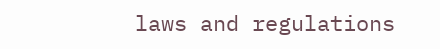laws and regulations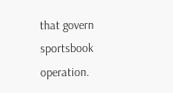that govern sportsbook operation.